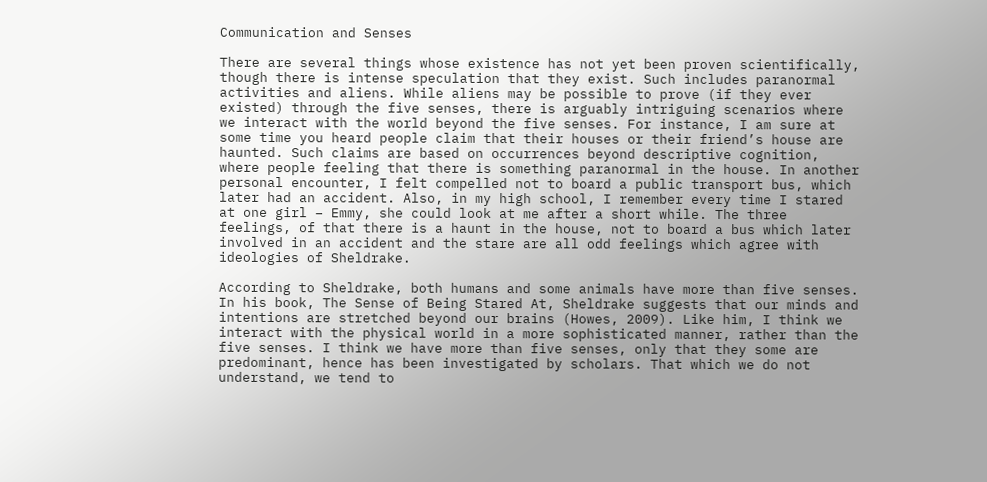Communication and Senses

There are several things whose existence has not yet been proven scientifically, though there is intense speculation that they exist. Such includes paranormal activities and aliens. While aliens may be possible to prove (if they ever existed) through the five senses, there is arguably intriguing scenarios where we interact with the world beyond the five senses. For instance, I am sure at some time you heard people claim that their houses or their friend’s house are haunted. Such claims are based on occurrences beyond descriptive cognition, where people feeling that there is something paranormal in the house. In another personal encounter, I felt compelled not to board a public transport bus, which later had an accident. Also, in my high school, I remember every time I stared at one girl – Emmy, she could look at me after a short while. The three feelings, of that there is a haunt in the house, not to board a bus which later involved in an accident and the stare are all odd feelings which agree with ideologies of Sheldrake.

According to Sheldrake, both humans and some animals have more than five senses. In his book, The Sense of Being Stared At, Sheldrake suggests that our minds and intentions are stretched beyond our brains (Howes, 2009). Like him, I think we interact with the physical world in a more sophisticated manner, rather than the five senses. I think we have more than five senses, only that they some are predominant, hence has been investigated by scholars. That which we do not understand, we tend to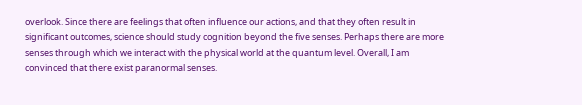overlook. Since there are feelings that often influence our actions, and that they often result in significant outcomes, science should study cognition beyond the five senses. Perhaps there are more senses through which we interact with the physical world at the quantum level. Overall, I am convinced that there exist paranormal senses.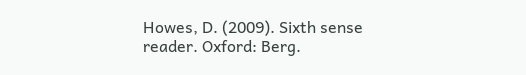Howes, D. (2009). Sixth sense reader. Oxford: Berg.